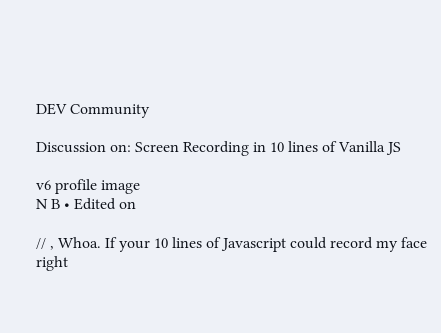DEV Community

Discussion on: Screen Recording in 10 lines of Vanilla JS

v6 profile image
N B • Edited on

// , Whoa. If your 10 lines of Javascript could record my face right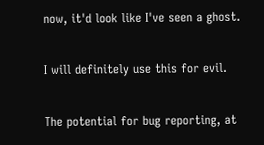now, it'd look like I've seen a ghost.

I will definitely use this for evil.

The potential for bug reporting, at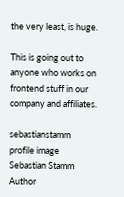the very least, is huge.

This is going out to anyone who works on frontend stuff in our company and affiliates.

sebastianstamm profile image
Sebastian Stamm Author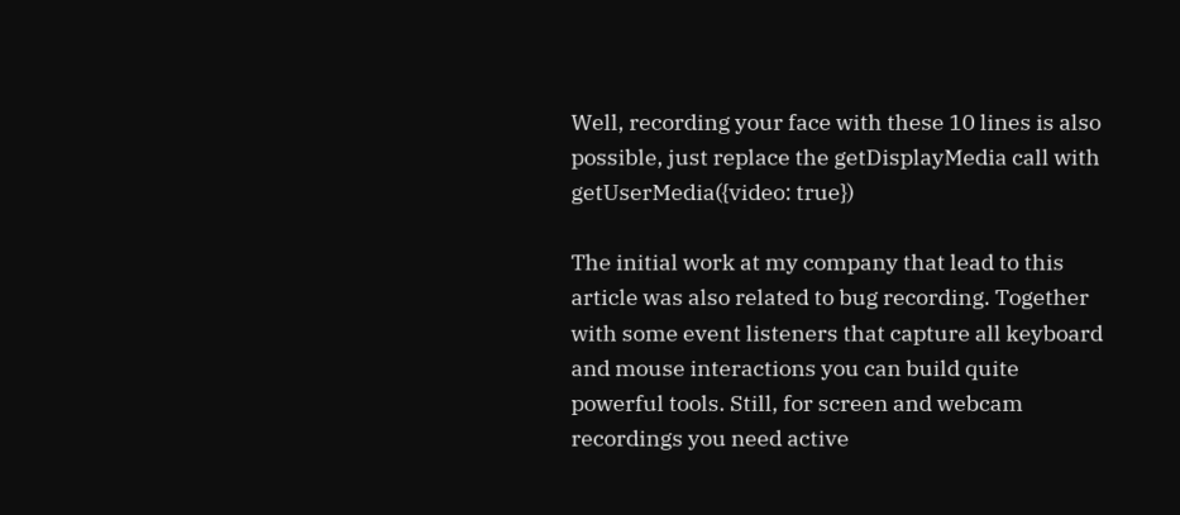Well, recording your face with these 10 lines is also possible, just replace the getDisplayMedia call with getUserMedia({video: true})

The initial work at my company that lead to this article was also related to bug recording. Together with some event listeners that capture all keyboard and mouse interactions you can build quite powerful tools. Still, for screen and webcam recordings you need active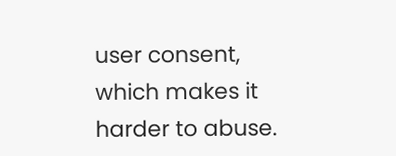user consent, which makes it harder to abuse.